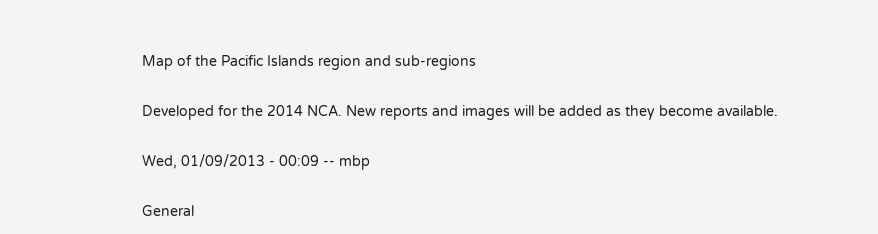Map of the Pacific Islands region and sub-regions

Developed for the 2014 NCA. New reports and images will be added as they become available.

Wed, 01/09/2013 - 00:09 -- mbp

General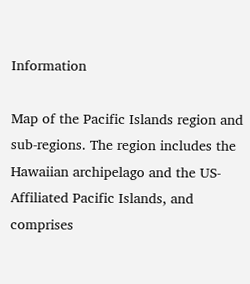Information

Map of the Pacific Islands region and sub-regions. The region includes the Hawaiian archipelago and the US-Affiliated Pacific Islands, and comprises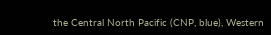the Central North Pacific (CNP, blue), Western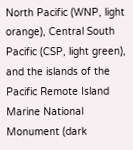North Pacific (WNP, light orange), Central South Pacific (CSP, light green), and the islands of the Pacific Remote Island Marine National Monument (dark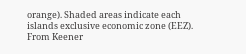orange). Shaded areas indicate each islands exclusive economic zone (EEZ). From Keener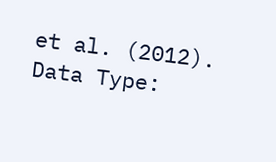et al. (2012).
Data Type: